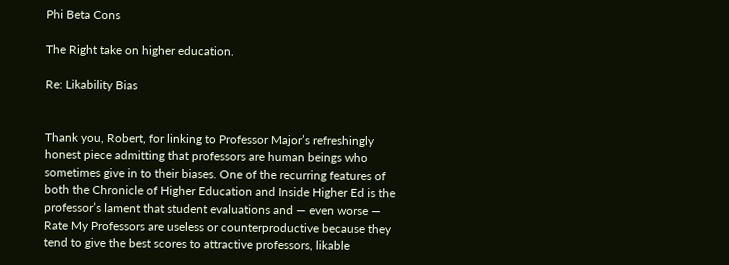Phi Beta Cons

The Right take on higher education.

Re: Likability Bias


Thank you, Robert, for linking to Professor Major’s refreshingly honest piece admitting that professors are human beings who sometimes give in to their biases. One of the recurring features of both the Chronicle of Higher Education and Inside Higher Ed is the professor’s lament that student evaluations and — even worse — Rate My Professors are useless or counterproductive because they tend to give the best scores to attractive professors, likable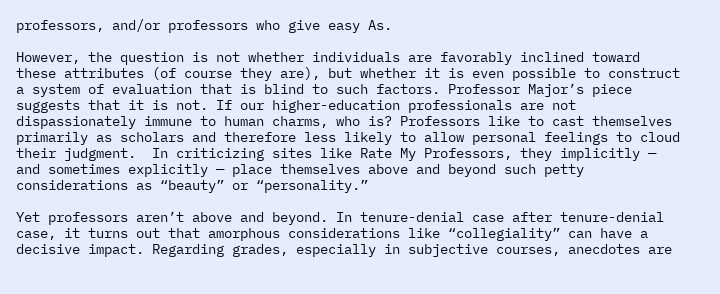professors, and/or professors who give easy As.

However, the question is not whether individuals are favorably inclined toward these attributes (of course they are), but whether it is even possible to construct a system of evaluation that is blind to such factors. Professor Major’s piece suggests that it is not. If our higher-education professionals are not dispassionately immune to human charms, who is? Professors like to cast themselves primarily as scholars and therefore less likely to allow personal feelings to cloud their judgment.  In criticizing sites like Rate My Professors, they implicitly — and sometimes explicitly — place themselves above and beyond such petty considerations as “beauty” or “personality.”

Yet professors aren’t above and beyond. In tenure-denial case after tenure-denial case, it turns out that amorphous considerations like “collegiality” can have a decisive impact. Regarding grades, especially in subjective courses, anecdotes are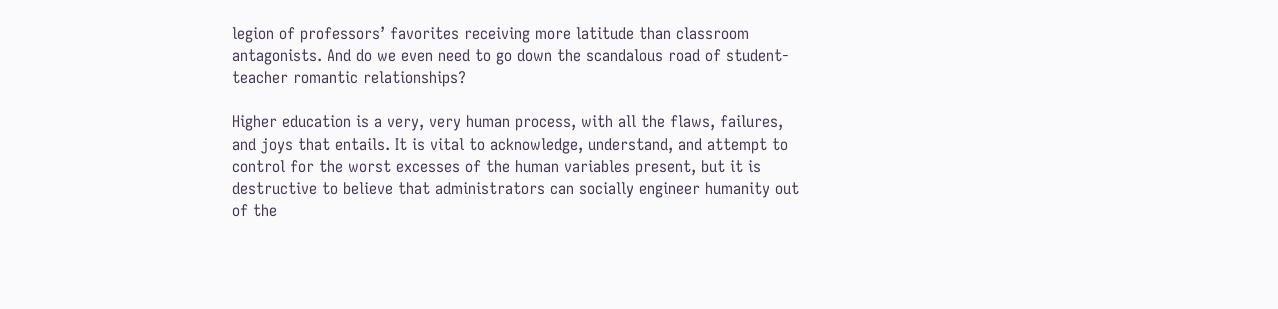legion of professors’ favorites receiving more latitude than classroom antagonists. And do we even need to go down the scandalous road of student-teacher romantic relationships?

Higher education is a very, very human process, with all the flaws, failures, and joys that entails. It is vital to acknowledge, understand, and attempt to control for the worst excesses of the human variables present, but it is destructive to believe that administrators can socially engineer humanity out of the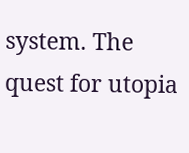system. The quest for utopia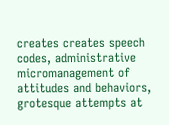creates creates speech codes, administrative micromanagement of attitudes and behaviors, grotesque attempts at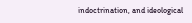indoctrination, and ideological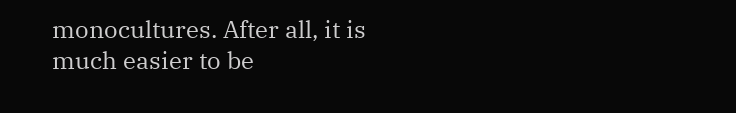monocultures. After all, it is much easier to be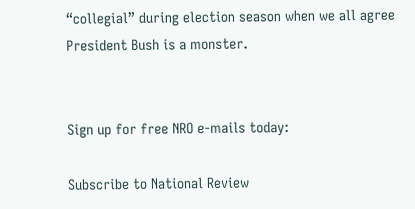“collegial” during election season when we all agree President Bush is a monster.


Sign up for free NRO e-mails today:

Subscribe to National Review